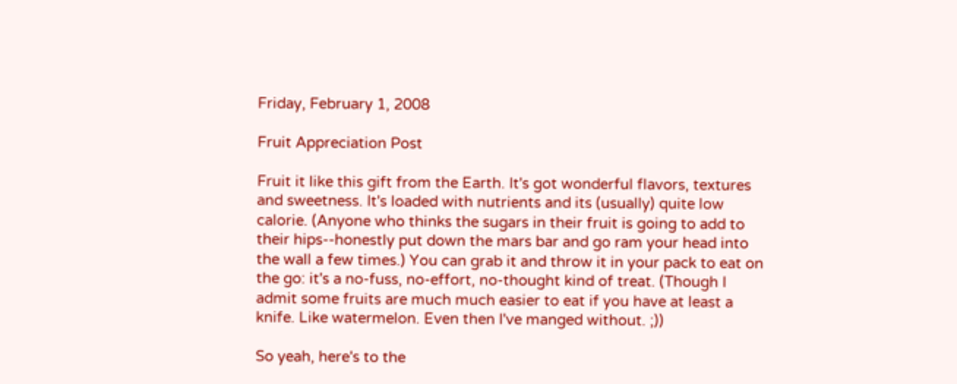Friday, February 1, 2008

Fruit Appreciation Post

Fruit it like this gift from the Earth. It's got wonderful flavors, textures and sweetness. It's loaded with nutrients and its (usually) quite low calorie. (Anyone who thinks the sugars in their fruit is going to add to their hips--honestly put down the mars bar and go ram your head into the wall a few times.) You can grab it and throw it in your pack to eat on the go: it's a no-fuss, no-effort, no-thought kind of treat. (Though I admit some fruits are much much easier to eat if you have at least a knife. Like watermelon. Even then I've manged without. ;))

So yeah, here's to the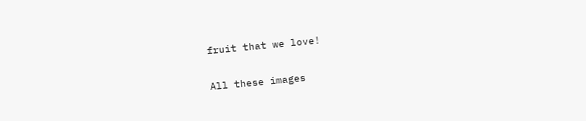fruit that we love!

All these images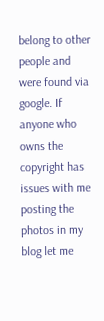belong to other people and were found via google. If anyone who owns the copyright has issues with me posting the photos in my blog let me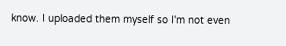know. I uploaded them myself so I'm not even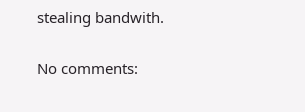stealing bandwith.

No comments: